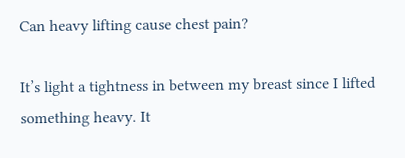Can heavy lifting cause chest pain?

It’s light a tightness in between my breast since I lifted something heavy. It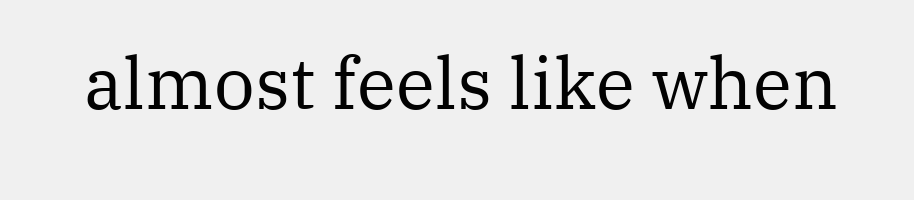almost feels like when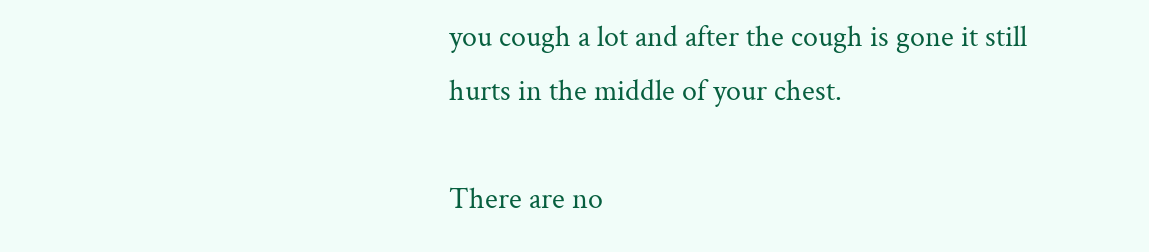you cough a lot and after the cough is gone it still hurts in the middle of your chest.

There are no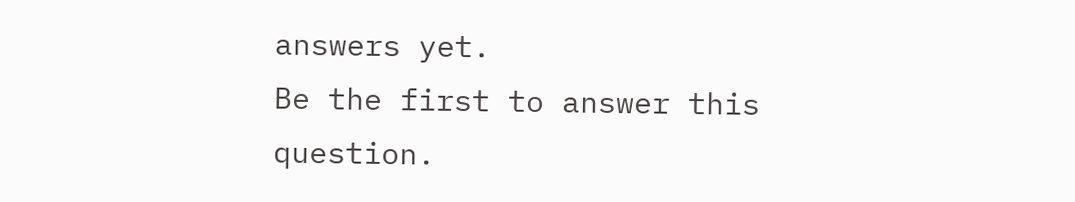answers yet.
Be the first to answer this question.